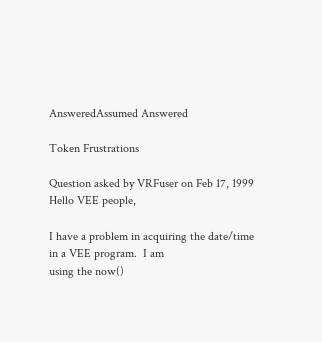AnsweredAssumed Answered

Token Frustrations

Question asked by VRFuser on Feb 17, 1999
Hello VEE people,

I have a problem in acquiring the date/time in a VEE program.  I am
using the now()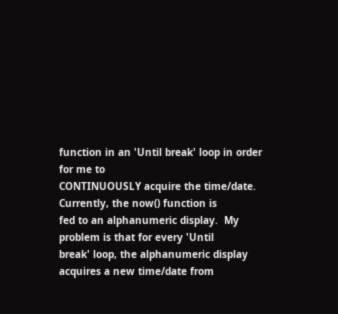function in an 'Until break' loop in order for me to
CONTINUOUSLY acquire the time/date.  Currently, the now() function is
fed to an alphanumeric display.  My problem is that for every 'Until
break' loop, the alphanumeric display acquires a new time/date from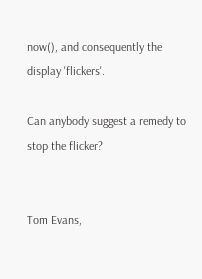now(), and consequently the display 'flickers'.

Can anybody suggest a remedy to stop the flicker?


Tom Evans,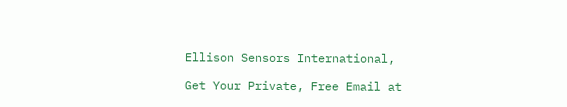Ellison Sensors International,

Get Your Private, Free Email at